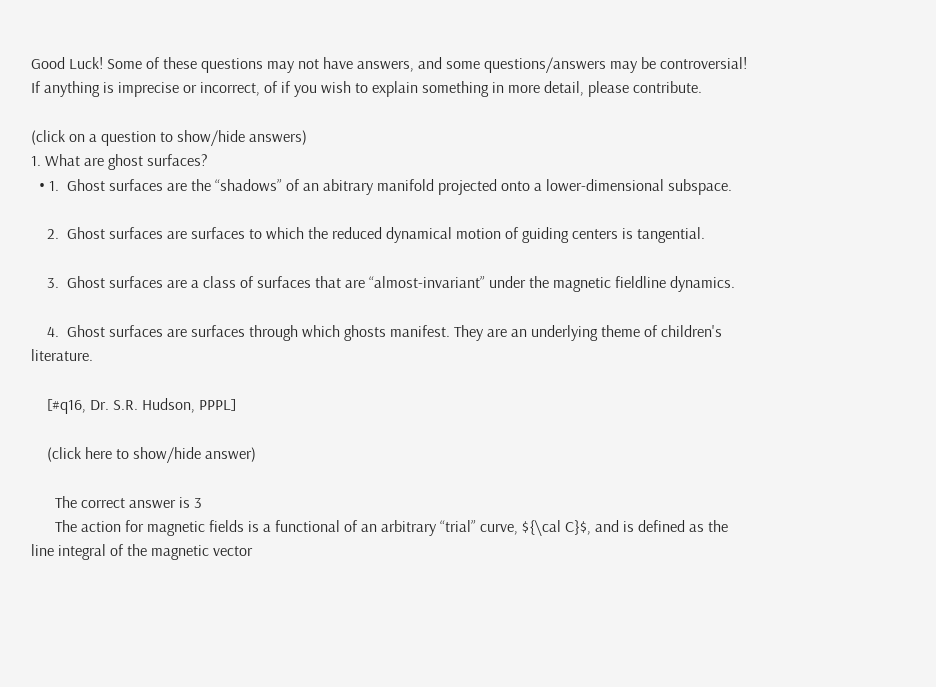Good Luck! Some of these questions may not have answers, and some questions/answers may be controversial! If anything is imprecise or incorrect, of if you wish to explain something in more detail, please contribute.

(click on a question to show/hide answers)
1. What are ghost surfaces?
  • 1.  Ghost surfaces are the “shadows” of an abitrary manifold projected onto a lower-dimensional subspace.

    2.  Ghost surfaces are surfaces to which the reduced dynamical motion of guiding centers is tangential.

    3.  Ghost surfaces are a class of surfaces that are “almost-invariant” under the magnetic fieldline dynamics.

    4.  Ghost surfaces are surfaces through which ghosts manifest. They are an underlying theme of children's literature.

    [#q16, Dr. S.R. Hudson, PPPL]

    (click here to show/hide answer)

      The correct answer is 3
      The action for magnetic fields is a functional of an arbitrary “trial” curve, ${\cal C}$, and is defined as the line integral of the magnetic vector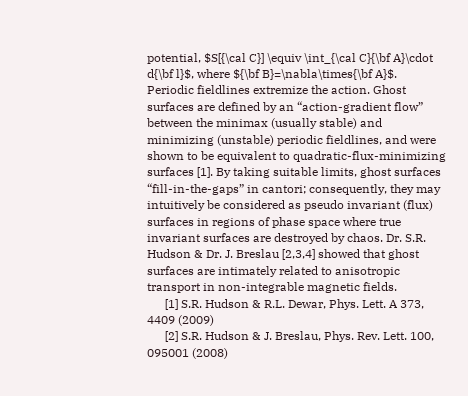potential, $S[{\cal C}] \equiv \int_{\cal C}{\bf A}\cdot d{\bf l}$, where ${\bf B}=\nabla\times{\bf A}$. Periodic fieldlines extremize the action. Ghost surfaces are defined by an “action-gradient flow” between the minimax (usually stable) and minimizing (unstable) periodic fieldlines, and were shown to be equivalent to quadratic-flux-minimizing surfaces [1]. By taking suitable limits, ghost surfaces “fill-in-the-gaps” in cantori; consequently, they may intuitively be considered as pseudo invariant (flux) surfaces in regions of phase space where true invariant surfaces are destroyed by chaos. Dr. S.R. Hudson & Dr. J. Breslau [2,3,4] showed that ghost surfaces are intimately related to anisotropic transport in non-integrable magnetic fields.
      [1] S.R. Hudson & R.L. Dewar, Phys. Lett. A 373, 4409 (2009)
      [2] S.R. Hudson & J. Breslau, Phys. Rev. Lett. 100, 095001 (2008)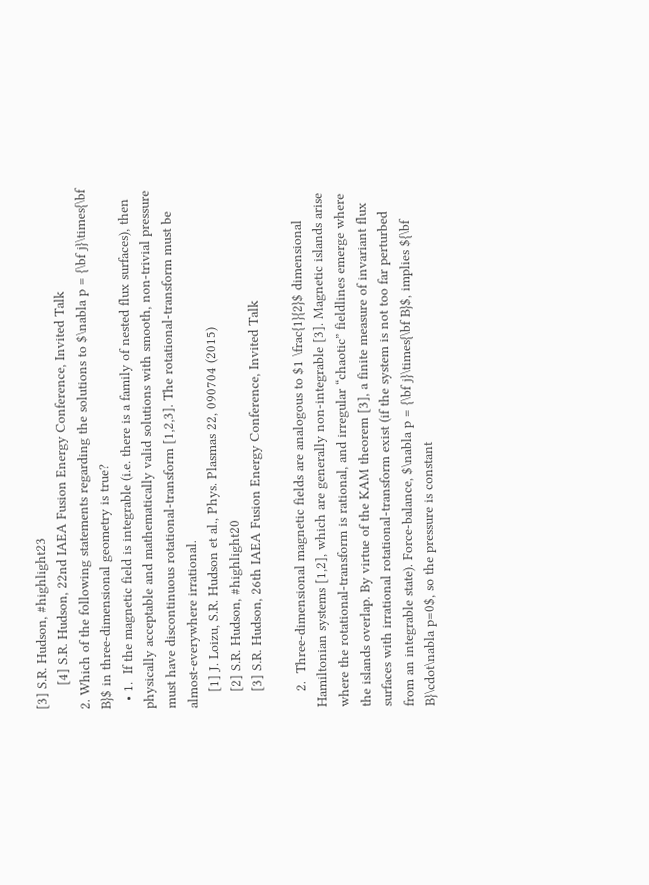[3] S.R. Hudson, #highlight23
      [4] S.R. Hudson, 22nd IAEA Fusion Energy Conference, Invited Talk
2. Which of the following statements regarding the solutions to $\nabla p = {\bf j}\times{\bf B}$ in three-dimensional geometry is true?
  • 1.  If the magnetic field is integrable (i.e. there is a family of nested flux surfaces), then physically acceptable and mathematically valid solutions with smooth, non-trivial pressure must have discontinuous rotational-transform [1,2,3]. The rotational-transform must be almost-everywhere irrational.
    [1] J. Loizu, S.R. Hudson et al., Phys. Plasmas 22, 090704 (2015)
    [2] S.R. Hudson, #highlight20
    [3] S.R. Hudson, 26th IAEA Fusion Energy Conference, Invited Talk

    2.  Three-dimensional magnetic fields are analogous to $1 \frac{1}{2}$ dimensional Hamiltonian systems [1,2], which are generally non-integrable [3]. Magnetic islands arise where the rotational-transform is rational, and irregular “chaotic” fieldlines emerge where the islands overlap. By virtue of the KAM theorem [3], a finite measure of invariant flux surfaces with irrational rotational-transform exist (if the system is not too far perturbed from an integrable state). Force-balance, $\nabla p = {\bf j}\times{\bf B}$, implies ${\bf B}\cdot\nabla p=0$, so the pressure is constant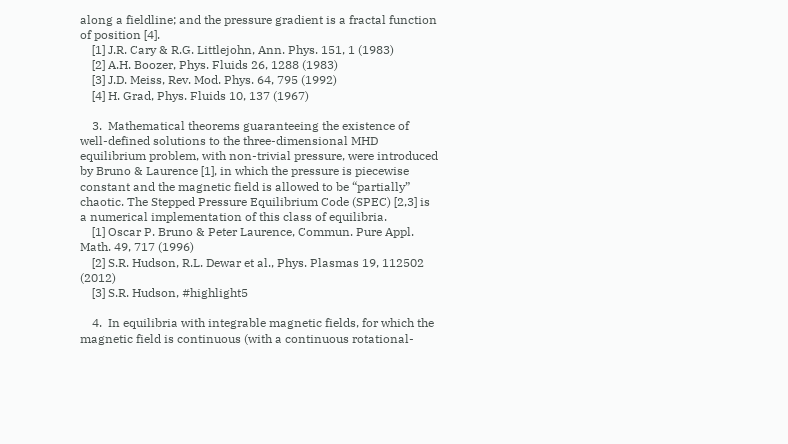along a fieldline; and the pressure gradient is a fractal function of position [4].
    [1] J.R. Cary & R.G. Littlejohn, Ann. Phys. 151, 1 (1983)
    [2] A.H. Boozer, Phys. Fluids 26, 1288 (1983)
    [3] J.D. Meiss, Rev. Mod. Phys. 64, 795 (1992)
    [4] H. Grad, Phys. Fluids 10, 137 (1967)

    3.  Mathematical theorems guaranteeing the existence of well-defined solutions to the three-dimensional MHD equilibrium problem, with non-trivial pressure, were introduced by Bruno & Laurence [1], in which the pressure is piecewise constant and the magnetic field is allowed to be “partially” chaotic. The Stepped Pressure Equilibrium Code (SPEC) [2,3] is a numerical implementation of this class of equilibria.
    [1] Oscar P. Bruno & Peter Laurence, Commun. Pure Appl. Math. 49, 717 (1996)
    [2] S.R. Hudson, R.L. Dewar et al., Phys. Plasmas 19, 112502 (2012)
    [3] S.R. Hudson, #highlight5

    4.  In equilibria with integrable magnetic fields, for which the magnetic field is continuous (with a continuous rotational-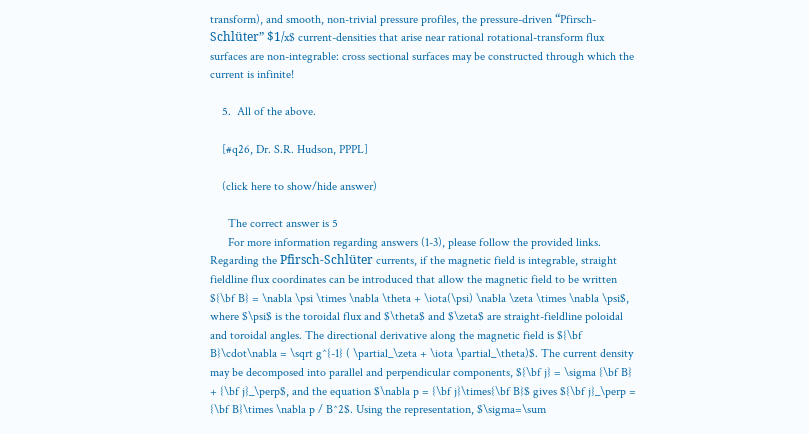transform), and smooth, non-trivial pressure profiles, the pressure-driven “Pfirsch-Schlüter” $1/x$ current-densities that arise near rational rotational-transform flux surfaces are non-integrable: cross sectional surfaces may be constructed through which the current is infinite!

    5.  All of the above.

    [#q26, Dr. S.R. Hudson, PPPL]

    (click here to show/hide answer)

      The correct answer is 5
      For more information regarding answers (1-3), please follow the provided links. Regarding the Pfirsch-Schlüter currents, if the magnetic field is integrable, straight fieldline flux coordinates can be introduced that allow the magnetic field to be written ${\bf B} = \nabla \psi \times \nabla \theta + \iota(\psi) \nabla \zeta \times \nabla \psi$, where $\psi$ is the toroidal flux and $\theta$ and $\zeta$ are straight-fieldline poloidal and toroidal angles. The directional derivative along the magnetic field is ${\bf B}\cdot\nabla = \sqrt g^{-1} ( \partial_\zeta + \iota \partial_\theta)$. The current density may be decomposed into parallel and perpendicular components, ${\bf j} = \sigma {\bf B} + {\bf j}_\perp$, and the equation $\nabla p = {\bf j}\times{\bf B}$ gives ${\bf j}_\perp = {\bf B}\times \nabla p / B^2$. Using the representation, $\sigma=\sum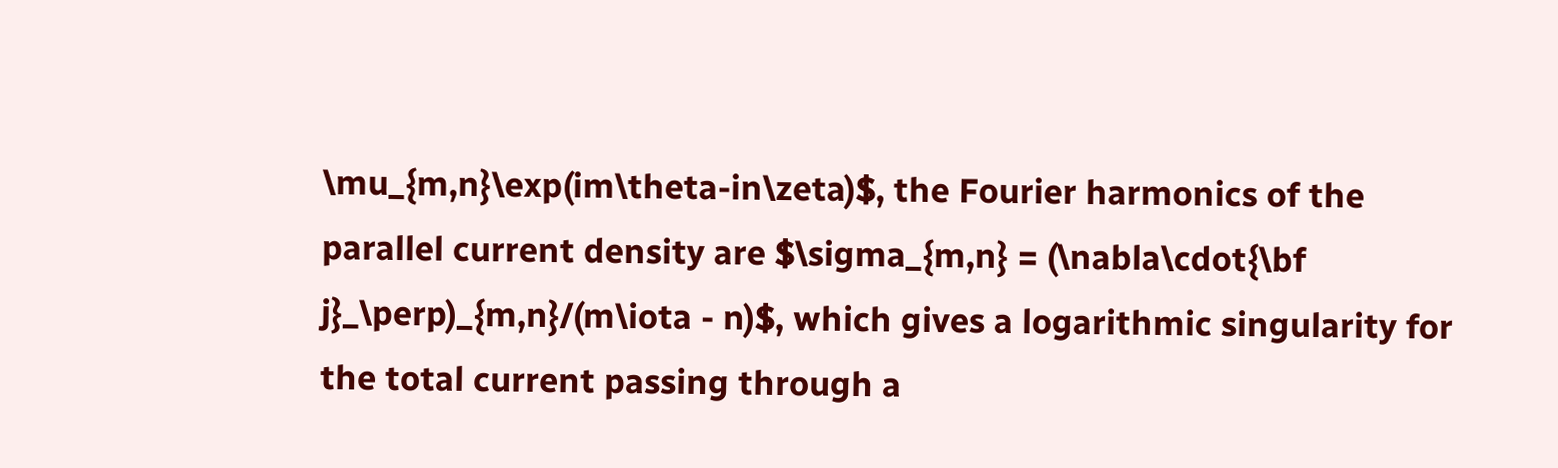\mu_{m,n}\exp(im\theta-in\zeta)$, the Fourier harmonics of the parallel current density are $\sigma_{m,n} = (\nabla\cdot{\bf j}_\perp)_{m,n}/(m\iota - n)$, which gives a logarithmic singularity for the total current passing through a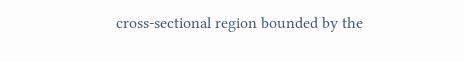cross-sectional region bounded by the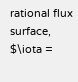rational flux surface, $\iota =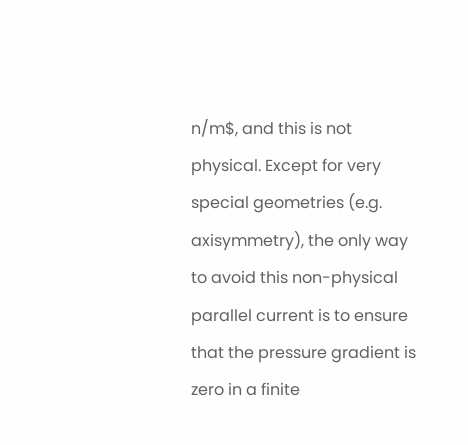n/m$, and this is not physical. Except for very special geometries (e.g. axisymmetry), the only way to avoid this non-physical parallel current is to ensure that the pressure gradient is zero in a finite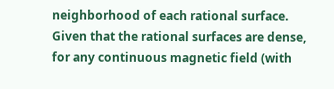neighborhood of each rational surface. Given that the rational surfaces are dense, for any continuous magnetic field (with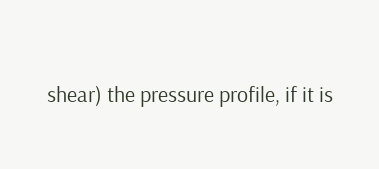shear) the pressure profile, if it is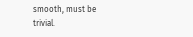smooth, must be trivial.